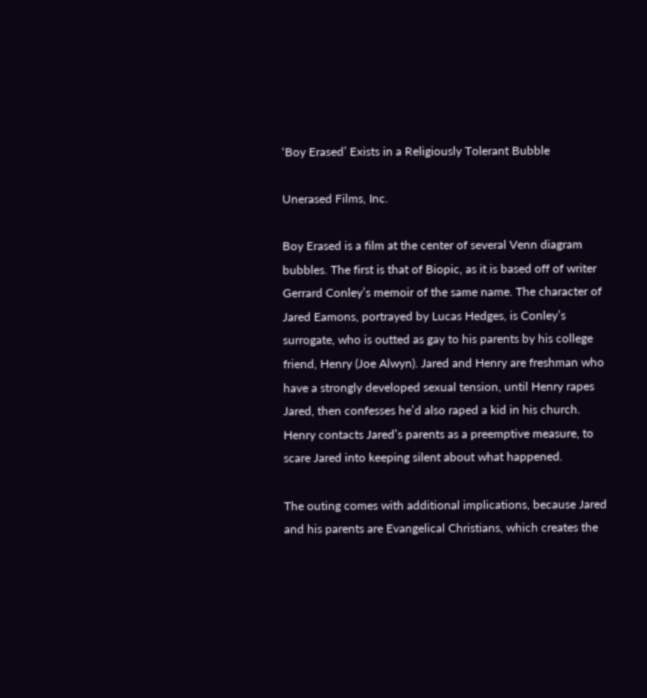‘Boy Erased’ Exists in a Religiously Tolerant Bubble

Unerased Films, Inc.

Boy Erased is a film at the center of several Venn diagram bubbles. The first is that of Biopic, as it is based off of writer Gerrard Conley’s memoir of the same name. The character of Jared Eamons, portrayed by Lucas Hedges, is Conley’s surrogate, who is outted as gay to his parents by his college friend, Henry (Joe Alwyn). Jared and Henry are freshman who have a strongly developed sexual tension, until Henry rapes Jared, then confesses he’d also raped a kid in his church. Henry contacts Jared’s parents as a preemptive measure, to scare Jared into keeping silent about what happened.

The outing comes with additional implications, because Jared and his parents are Evangelical Christians, which creates the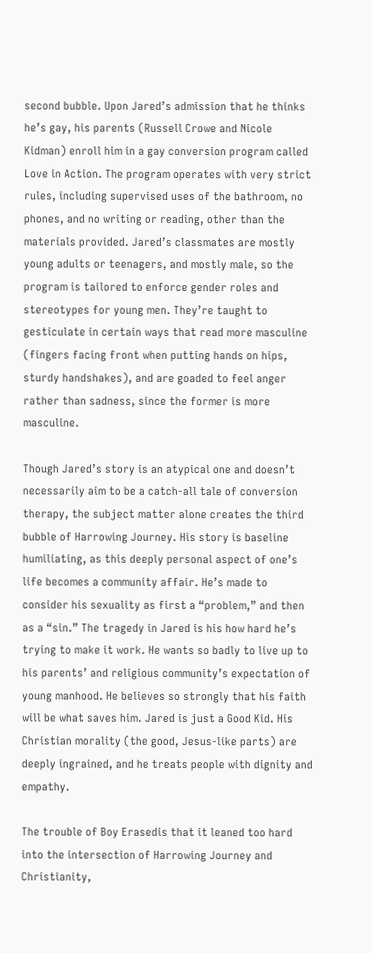second bubble. Upon Jared’s admission that he thinks he’s gay, his parents (Russell Crowe and Nicole Kidman) enroll him in a gay conversion program called Love in Action. The program operates with very strict rules, including supervised uses of the bathroom, no phones, and no writing or reading, other than the materials provided. Jared’s classmates are mostly young adults or teenagers, and mostly male, so the program is tailored to enforce gender roles and stereotypes for young men. They’re taught to gesticulate in certain ways that read more masculine (fingers facing front when putting hands on hips, sturdy handshakes), and are goaded to feel anger rather than sadness, since the former is more masculine.

Though Jared’s story is an atypical one and doesn’t necessarily aim to be a catch-all tale of conversion therapy, the subject matter alone creates the third bubble of Harrowing Journey. His story is baseline humiliating, as this deeply personal aspect of one’s life becomes a community affair. He’s made to consider his sexuality as first a “problem,” and then as a “sin.” The tragedy in Jared is his how hard he’s trying to make it work. He wants so badly to live up to his parents’ and religious community’s expectation of young manhood. He believes so strongly that his faith will be what saves him. Jared is just a Good Kid. His Christian morality (the good, Jesus-like parts) are deeply ingrained, and he treats people with dignity and empathy.

The trouble of Boy Erasedis that it leaned too hard into the intersection of Harrowing Journey and Christianity,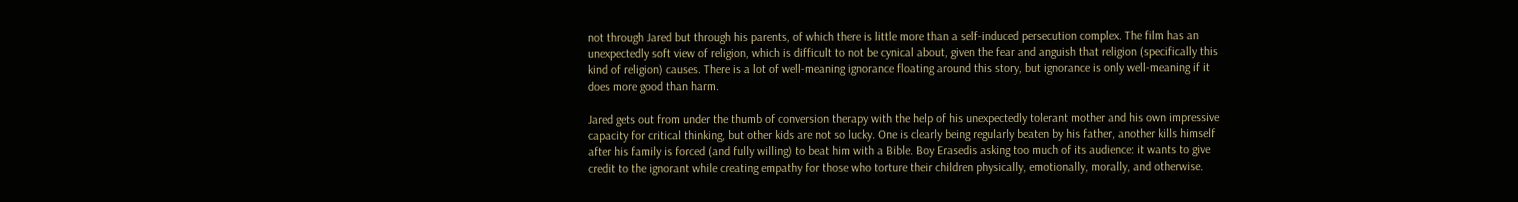not through Jared but through his parents, of which there is little more than a self-induced persecution complex. The film has an unexpectedly soft view of religion, which is difficult to not be cynical about, given the fear and anguish that religion (specifically this kind of religion) causes. There is a lot of well-meaning ignorance floating around this story, but ignorance is only well-meaning if it does more good than harm.

Jared gets out from under the thumb of conversion therapy with the help of his unexpectedly tolerant mother and his own impressive capacity for critical thinking, but other kids are not so lucky. One is clearly being regularly beaten by his father, another kills himself after his family is forced (and fully willing) to beat him with a Bible. Boy Erasedis asking too much of its audience: it wants to give credit to the ignorant while creating empathy for those who torture their children physically, emotionally, morally, and otherwise.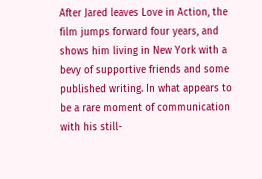After Jared leaves Love in Action, the film jumps forward four years, and shows him living in New York with a bevy of supportive friends and some published writing. In what appears to be a rare moment of communication with his still-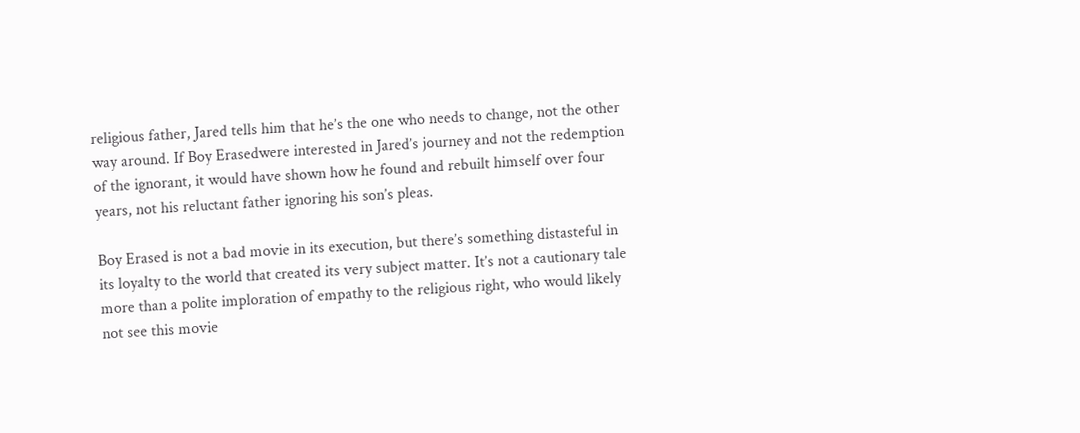religious father, Jared tells him that he’s the one who needs to change, not the other way around. If Boy Erasedwere interested in Jared’s journey and not the redemption of the ignorant, it would have shown how he found and rebuilt himself over four years, not his reluctant father ignoring his son’s pleas.

Boy Erased is not a bad movie in its execution, but there’s something distasteful in its loyalty to the world that created its very subject matter. It’s not a cautionary tale more than a polite imploration of empathy to the religious right, who would likely not see this movie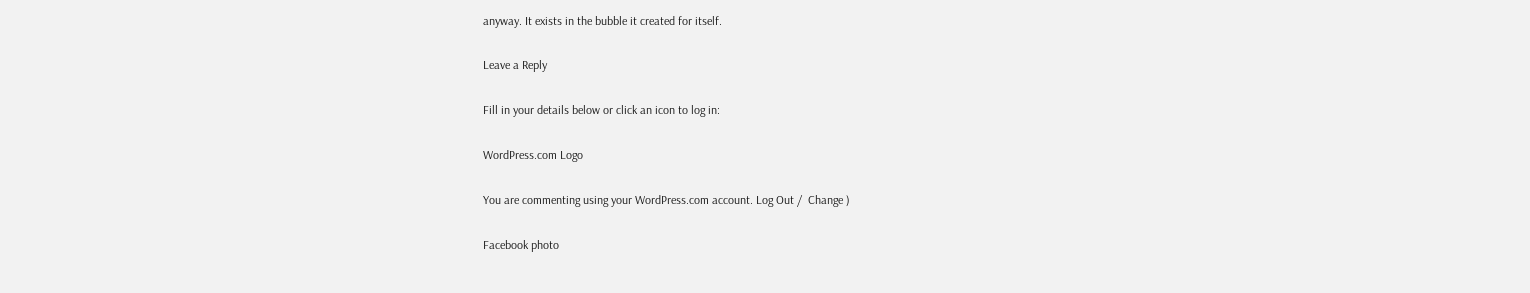anyway. It exists in the bubble it created for itself.

Leave a Reply

Fill in your details below or click an icon to log in:

WordPress.com Logo

You are commenting using your WordPress.com account. Log Out /  Change )

Facebook photo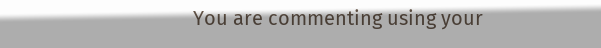You are commenting using your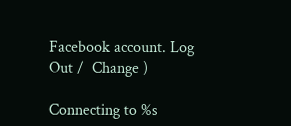Facebook account. Log Out /  Change )

Connecting to %s